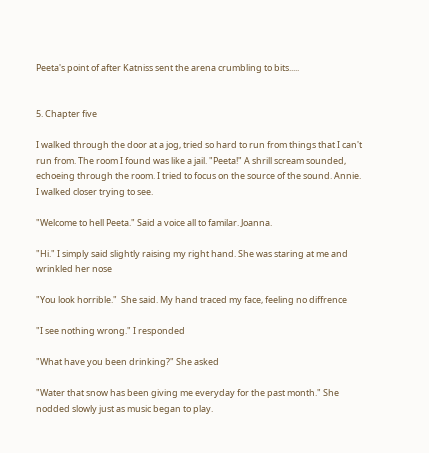Peeta's point of after Katniss sent the arena crumbling to bits.....


5. Chapter five

I walked through the door at a jog, tried so hard to run from things that I can't run from. The room I found was like a jail. "Peeta!" A shrill scream sounded, echoeing through the room. I tried to focus on the source of the sound. Annie. I walked closer trying to see.

"Welcome to hell Peeta." Said a voice all to familar. Joanna.

"Hi." I simply said slightly raising my right hand. She was staring at me and wrinkled her nose

"You look horrible."  She said. My hand traced my face, feeling no diffrence

"I see nothing wrong." I responded

"What have you been drinking?" She asked

"Water that snow has been giving me everyday for the past month." She nodded slowly just as music began to play.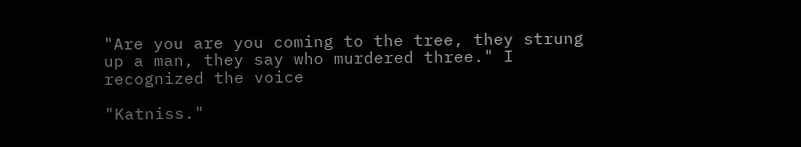"Are you are you coming to the tree, they strung up a man, they say who murdered three." I recognized the voice

"Katniss."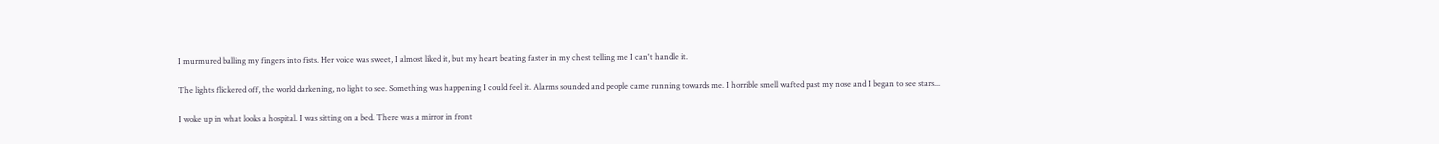I murmured balling my fingers into fists. Her voice was sweet, I almost liked it, but my heart beating faster in my chest telling me I can't handle it.

The lights flickered off, the world darkening, no light to see. Something was happening I could feel it. Alarms sounded and people came running towards me. I horrible smell wafted past my nose and I began to see stars...

I woke up in what looks a hospital. I was sitting on a bed. There was a mirror in front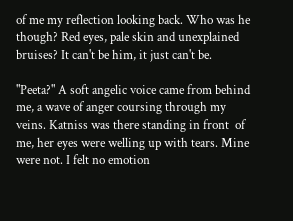of me my reflection looking back. Who was he though? Red eyes, pale skin and unexplained bruises? It can't be him, it just can't be.

"Peeta?" A soft angelic voice came from behind me, a wave of anger coursing through my veins. Katniss was there standing in front  of me, her eyes were welling up with tears. Mine were not. I felt no emotion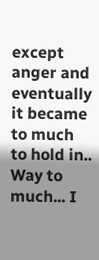except anger and eventually it became to much to hold in.. Way to much... I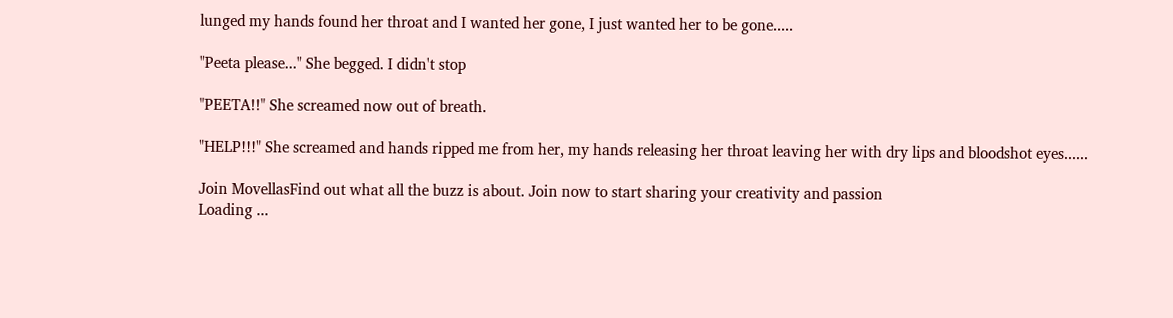lunged my hands found her throat and I wanted her gone, I just wanted her to be gone.....

"Peeta please..." She begged. I didn't stop

"PEETA!!" She screamed now out of breath.

"HELP!!!" She screamed and hands ripped me from her, my hands releasing her throat leaving her with dry lips and bloodshot eyes......

Join MovellasFind out what all the buzz is about. Join now to start sharing your creativity and passion
Loading ...